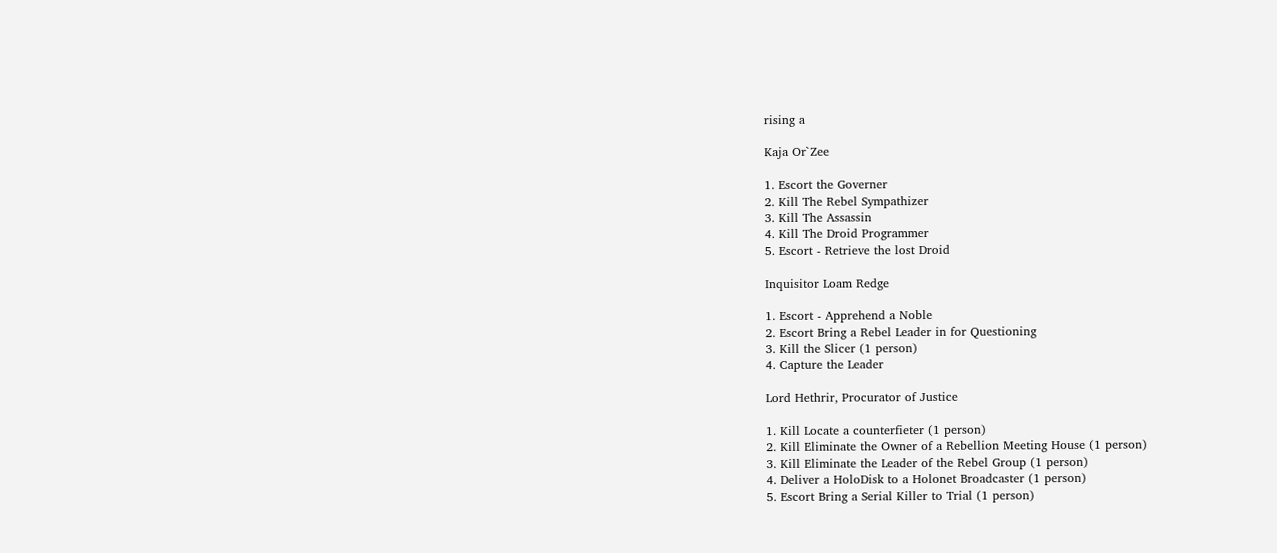rising a

Kaja Or`Zee

1. Escort the Governer
2. Kill The Rebel Sympathizer
3. Kill The Assassin
4. Kill The Droid Programmer
5. Escort - Retrieve the lost Droid

Inquisitor Loam Redge

1. Escort - Apprehend a Noble
2. Escort Bring a Rebel Leader in for Questioning
3. Kill the Slicer (1 person)
4. Capture the Leader

Lord Hethrir, Procurator of Justice

1. Kill Locate a counterfieter (1 person)
2. Kill Eliminate the Owner of a Rebellion Meeting House (1 person)
3. Kill Eliminate the Leader of the Rebel Group (1 person)
4. Deliver a HoloDisk to a Holonet Broadcaster (1 person)
5. Escort Bring a Serial Killer to Trial (1 person)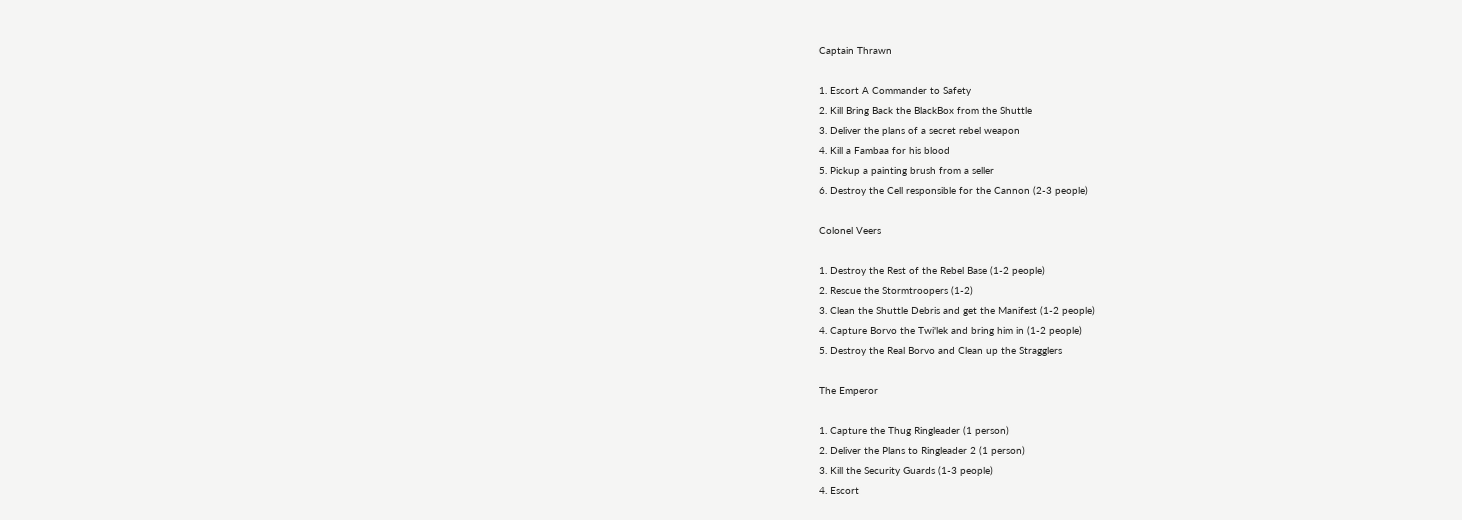Captain Thrawn

1. Escort A Commander to Safety
2. Kill Bring Back the BlackBox from the Shuttle
3. Deliver the plans of a secret rebel weapon
4. Kill a Fambaa for his blood
5. Pickup a painting brush from a seller
6. Destroy the Cell responsible for the Cannon (2-3 people)

Colonel Veers

1. Destroy the Rest of the Rebel Base (1-2 people)
2. Rescue the Stormtroopers (1-2)
3. Clean the Shuttle Debris and get the Manifest (1-2 people)
4. Capture Borvo the Twi'lek and bring him in (1-2 people)
5. Destroy the Real Borvo and Clean up the Stragglers

The Emperor

1. Capture the Thug Ringleader (1 person)
2. Deliver the Plans to Ringleader 2 (1 person)
3. Kill the Security Guards (1-3 people)
4. Escort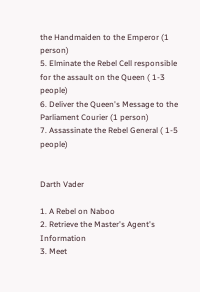the Handmaiden to the Emperor (1 person)
5. Elminate the Rebel Cell responsible for the assault on the Queen ( 1-3 people)
6. Deliver the Queen's Message to the Parliament Courier (1 person)
7. Assassinate the Rebel General ( 1-5 people)


Darth Vader

1. A Rebel on Naboo
2. Retrieve the Master's Agent's Information
3. Meet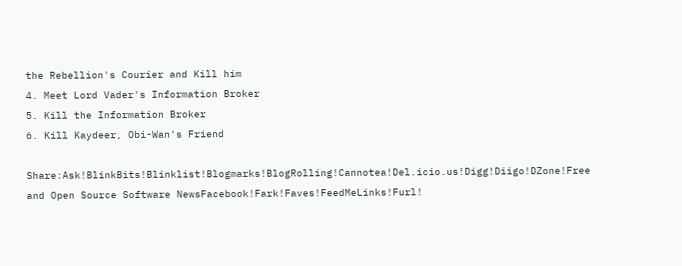the Rebellion's Courier and Kill him
4. Meet Lord Vader's Information Broker
5. Kill the Information Broker
6. Kill Kaydeer, Obi-Wan's Friend

Share:Ask!BlinkBits!Blinklist!Blogmarks!BlogRolling!Cannotea!Del.icio.us!Digg!Diigo!DZone!Free and Open Source Software NewsFacebook!Fark!Faves!FeedMeLinks!Furl!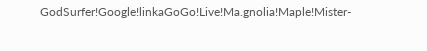GodSurfer!Google!linkaGoGo!Live!Ma.gnolia!Maple!Mister-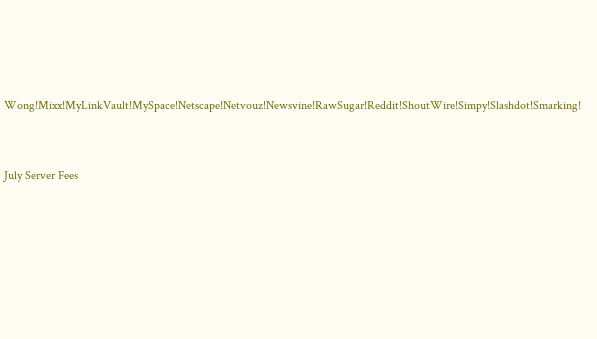Wong!Mixx!MyLinkVault!MySpace!Netscape!Netvouz!Newsvine!RawSugar!Reddit!ShoutWire!Simpy!Slashdot!Smarking!


July Server Fees